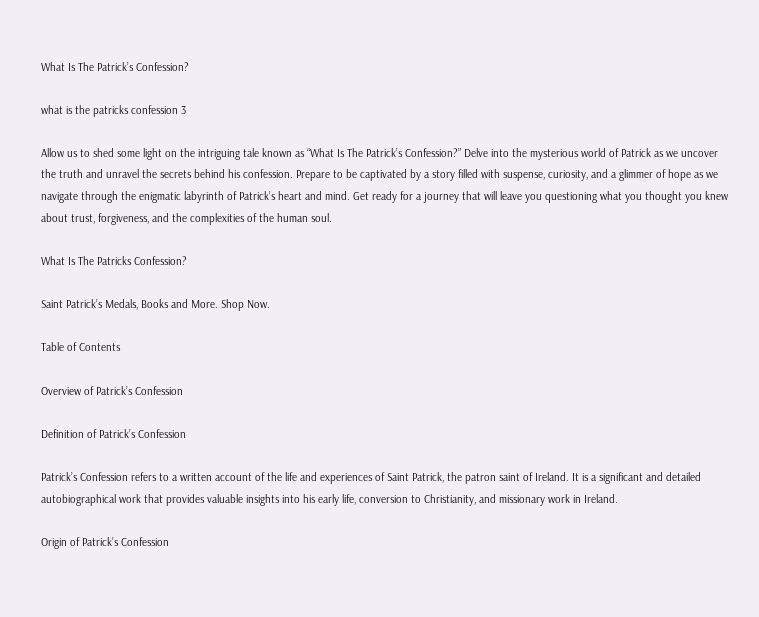What Is The Patrick’s Confession?

what is the patricks confession 3

Allow us to shed some light on the intriguing tale known as “What Is The Patrick’s Confession?” Delve into the mysterious world of Patrick as we uncover the truth and unravel the secrets behind his confession. Prepare to be captivated by a story filled with suspense, curiosity, and a glimmer of hope as we navigate through the enigmatic labyrinth of Patrick’s heart and mind. Get ready for a journey that will leave you questioning what you thought you knew about trust, forgiveness, and the complexities of the human soul.

What Is The Patricks Confession?

Saint Patrick’s Medals, Books and More. Shop Now.

Table of Contents

Overview of Patrick’s Confession

Definition of Patrick’s Confession

Patrick’s Confession refers to a written account of the life and experiences of Saint Patrick, the patron saint of Ireland. It is a significant and detailed autobiographical work that provides valuable insights into his early life, conversion to Christianity, and missionary work in Ireland.

Origin of Patrick’s Confession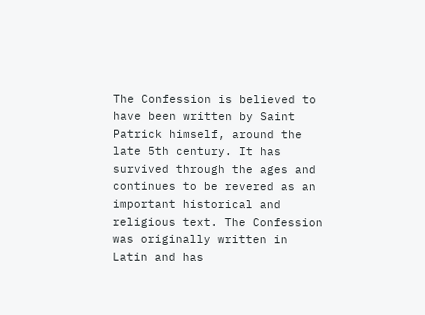The Confession is believed to have been written by Saint Patrick himself, around the late 5th century. It has survived through the ages and continues to be revered as an important historical and religious text. The Confession was originally written in Latin and has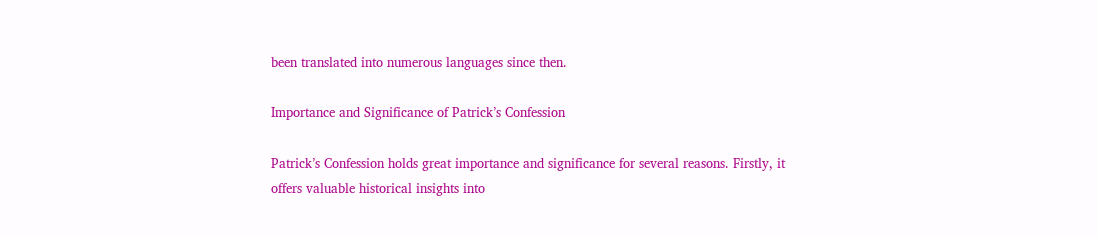been translated into numerous languages since then.

Importance and Significance of Patrick’s Confession

Patrick’s Confession holds great importance and significance for several reasons. Firstly, it offers valuable historical insights into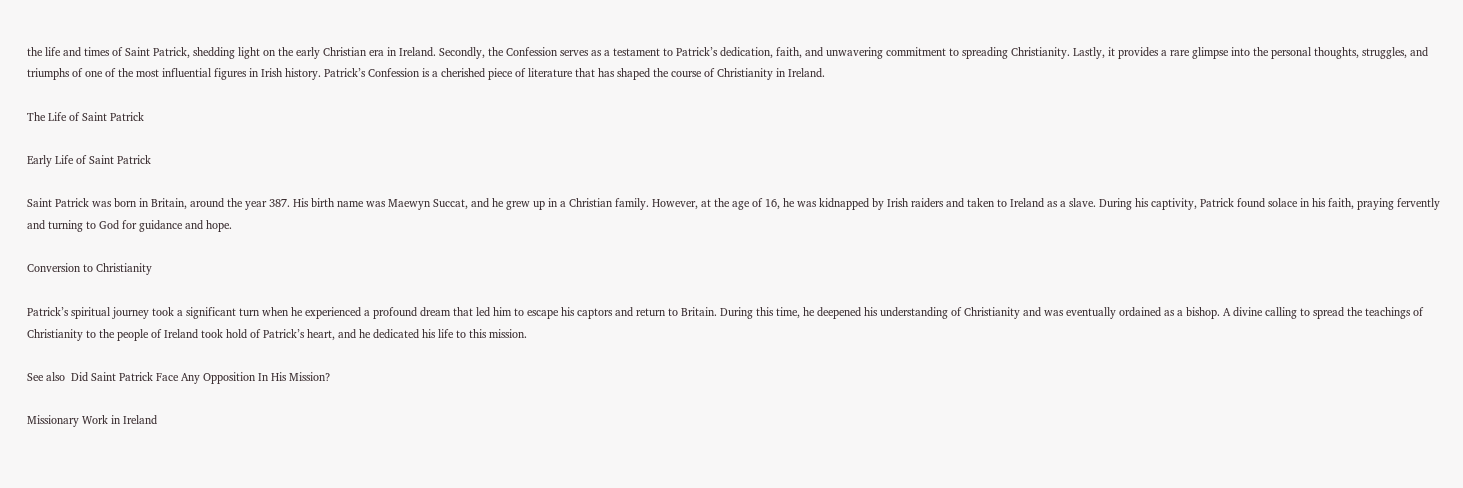the life and times of Saint Patrick, shedding light on the early Christian era in Ireland. Secondly, the Confession serves as a testament to Patrick’s dedication, faith, and unwavering commitment to spreading Christianity. Lastly, it provides a rare glimpse into the personal thoughts, struggles, and triumphs of one of the most influential figures in Irish history. Patrick’s Confession is a cherished piece of literature that has shaped the course of Christianity in Ireland.

The Life of Saint Patrick

Early Life of Saint Patrick

Saint Patrick was born in Britain, around the year 387. His birth name was Maewyn Succat, and he grew up in a Christian family. However, at the age of 16, he was kidnapped by Irish raiders and taken to Ireland as a slave. During his captivity, Patrick found solace in his faith, praying fervently and turning to God for guidance and hope.

Conversion to Christianity

Patrick’s spiritual journey took a significant turn when he experienced a profound dream that led him to escape his captors and return to Britain. During this time, he deepened his understanding of Christianity and was eventually ordained as a bishop. A divine calling to spread the teachings of Christianity to the people of Ireland took hold of Patrick’s heart, and he dedicated his life to this mission.

See also  Did Saint Patrick Face Any Opposition In His Mission?

Missionary Work in Ireland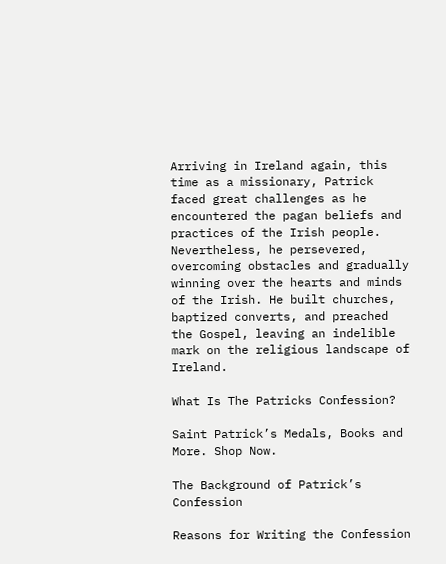Arriving in Ireland again, this time as a missionary, Patrick faced great challenges as he encountered the pagan beliefs and practices of the Irish people. Nevertheless, he persevered, overcoming obstacles and gradually winning over the hearts and minds of the Irish. He built churches, baptized converts, and preached the Gospel, leaving an indelible mark on the religious landscape of Ireland.

What Is The Patricks Confession?

Saint Patrick’s Medals, Books and More. Shop Now.

The Background of Patrick’s Confession

Reasons for Writing the Confession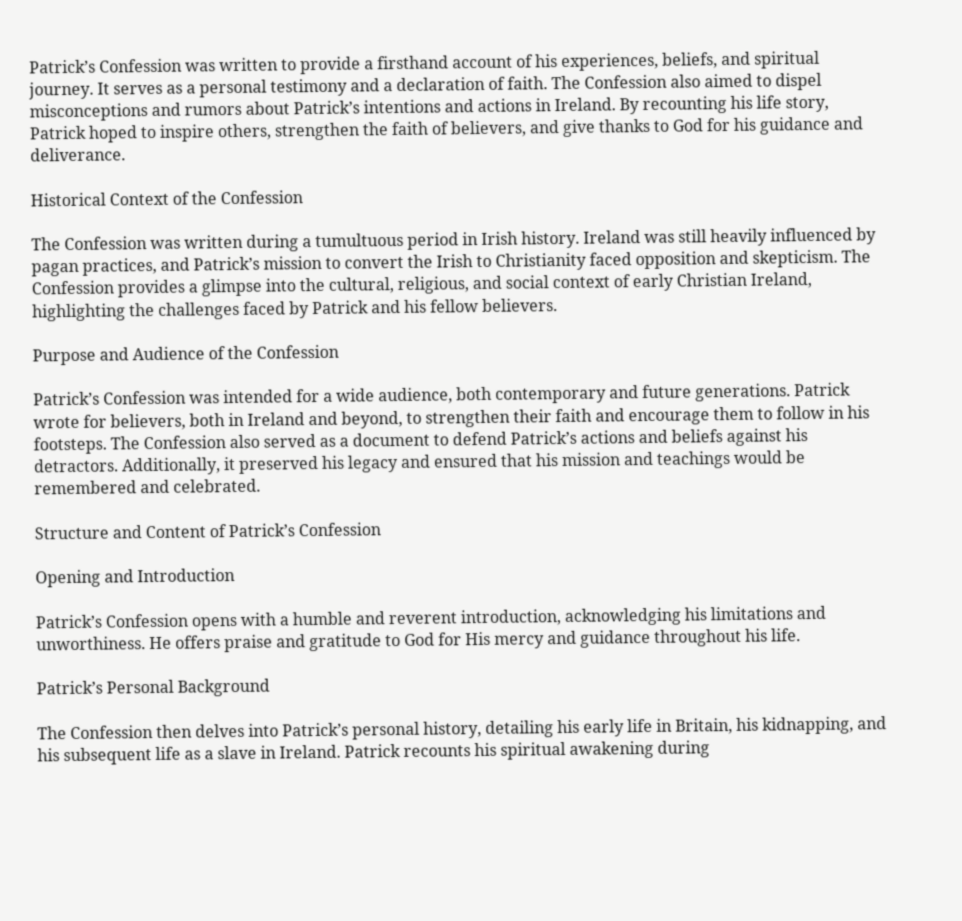Patrick’s Confession was written to provide a firsthand account of his experiences, beliefs, and spiritual journey. It serves as a personal testimony and a declaration of faith. The Confession also aimed to dispel misconceptions and rumors about Patrick’s intentions and actions in Ireland. By recounting his life story, Patrick hoped to inspire others, strengthen the faith of believers, and give thanks to God for his guidance and deliverance.

Historical Context of the Confession

The Confession was written during a tumultuous period in Irish history. Ireland was still heavily influenced by pagan practices, and Patrick’s mission to convert the Irish to Christianity faced opposition and skepticism. The Confession provides a glimpse into the cultural, religious, and social context of early Christian Ireland, highlighting the challenges faced by Patrick and his fellow believers.

Purpose and Audience of the Confession

Patrick’s Confession was intended for a wide audience, both contemporary and future generations. Patrick wrote for believers, both in Ireland and beyond, to strengthen their faith and encourage them to follow in his footsteps. The Confession also served as a document to defend Patrick’s actions and beliefs against his detractors. Additionally, it preserved his legacy and ensured that his mission and teachings would be remembered and celebrated.

Structure and Content of Patrick’s Confession

Opening and Introduction

Patrick’s Confession opens with a humble and reverent introduction, acknowledging his limitations and unworthiness. He offers praise and gratitude to God for His mercy and guidance throughout his life.

Patrick’s Personal Background

The Confession then delves into Patrick’s personal history, detailing his early life in Britain, his kidnapping, and his subsequent life as a slave in Ireland. Patrick recounts his spiritual awakening during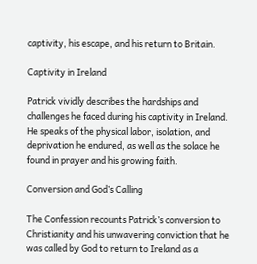captivity, his escape, and his return to Britain.

Captivity in Ireland

Patrick vividly describes the hardships and challenges he faced during his captivity in Ireland. He speaks of the physical labor, isolation, and deprivation he endured, as well as the solace he found in prayer and his growing faith.

Conversion and God’s Calling

The Confession recounts Patrick’s conversion to Christianity and his unwavering conviction that he was called by God to return to Ireland as a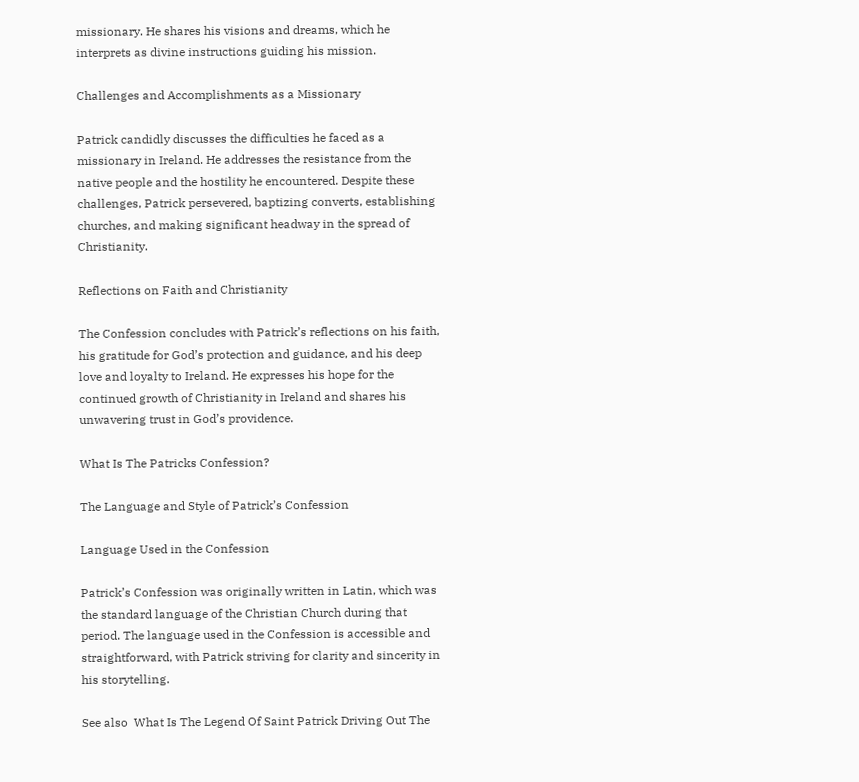missionary. He shares his visions and dreams, which he interprets as divine instructions guiding his mission.

Challenges and Accomplishments as a Missionary

Patrick candidly discusses the difficulties he faced as a missionary in Ireland. He addresses the resistance from the native people and the hostility he encountered. Despite these challenges, Patrick persevered, baptizing converts, establishing churches, and making significant headway in the spread of Christianity.

Reflections on Faith and Christianity

The Confession concludes with Patrick’s reflections on his faith, his gratitude for God’s protection and guidance, and his deep love and loyalty to Ireland. He expresses his hope for the continued growth of Christianity in Ireland and shares his unwavering trust in God’s providence.

What Is The Patricks Confession?

The Language and Style of Patrick’s Confession

Language Used in the Confession

Patrick’s Confession was originally written in Latin, which was the standard language of the Christian Church during that period. The language used in the Confession is accessible and straightforward, with Patrick striving for clarity and sincerity in his storytelling.

See also  What Is The Legend Of Saint Patrick Driving Out The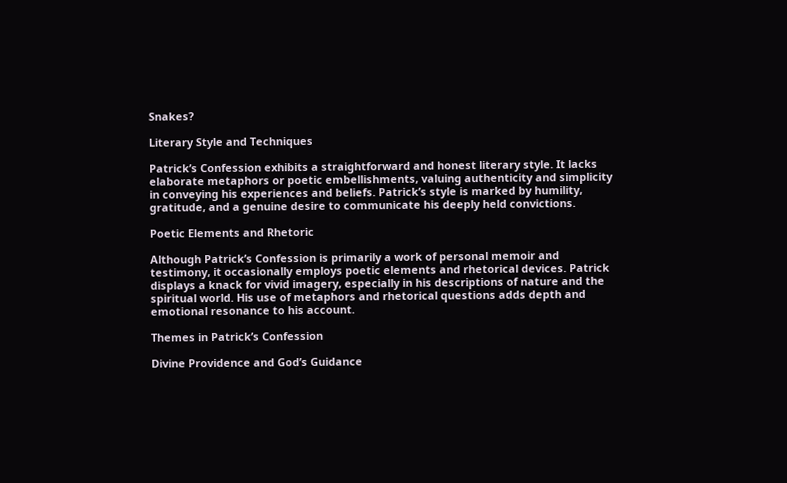Snakes?

Literary Style and Techniques

Patrick’s Confession exhibits a straightforward and honest literary style. It lacks elaborate metaphors or poetic embellishments, valuing authenticity and simplicity in conveying his experiences and beliefs. Patrick’s style is marked by humility, gratitude, and a genuine desire to communicate his deeply held convictions.

Poetic Elements and Rhetoric

Although Patrick’s Confession is primarily a work of personal memoir and testimony, it occasionally employs poetic elements and rhetorical devices. Patrick displays a knack for vivid imagery, especially in his descriptions of nature and the spiritual world. His use of metaphors and rhetorical questions adds depth and emotional resonance to his account.

Themes in Patrick’s Confession

Divine Providence and God’s Guidance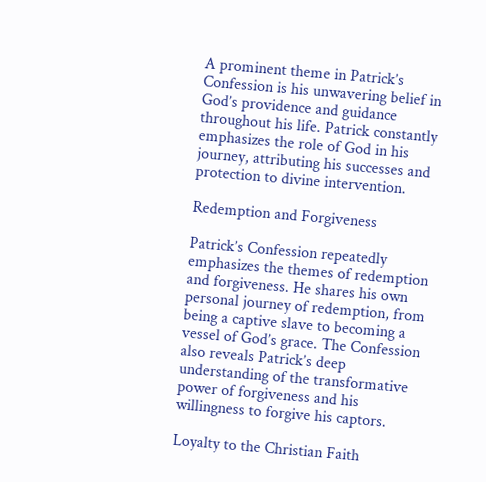A prominent theme in Patrick’s Confession is his unwavering belief in God’s providence and guidance throughout his life. Patrick constantly emphasizes the role of God in his journey, attributing his successes and protection to divine intervention.

Redemption and Forgiveness

Patrick’s Confession repeatedly emphasizes the themes of redemption and forgiveness. He shares his own personal journey of redemption, from being a captive slave to becoming a vessel of God’s grace. The Confession also reveals Patrick’s deep understanding of the transformative power of forgiveness and his willingness to forgive his captors.

Loyalty to the Christian Faith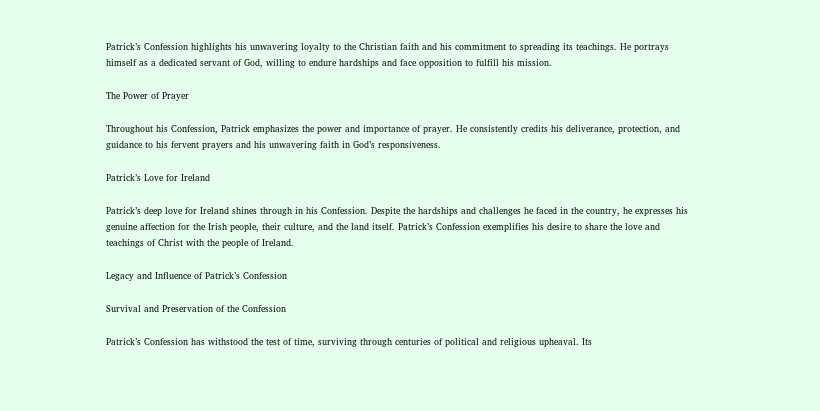Patrick’s Confession highlights his unwavering loyalty to the Christian faith and his commitment to spreading its teachings. He portrays himself as a dedicated servant of God, willing to endure hardships and face opposition to fulfill his mission.

The Power of Prayer

Throughout his Confession, Patrick emphasizes the power and importance of prayer. He consistently credits his deliverance, protection, and guidance to his fervent prayers and his unwavering faith in God’s responsiveness.

Patrick’s Love for Ireland

Patrick’s deep love for Ireland shines through in his Confession. Despite the hardships and challenges he faced in the country, he expresses his genuine affection for the Irish people, their culture, and the land itself. Patrick’s Confession exemplifies his desire to share the love and teachings of Christ with the people of Ireland.

Legacy and Influence of Patrick’s Confession

Survival and Preservation of the Confession

Patrick’s Confession has withstood the test of time, surviving through centuries of political and religious upheaval. Its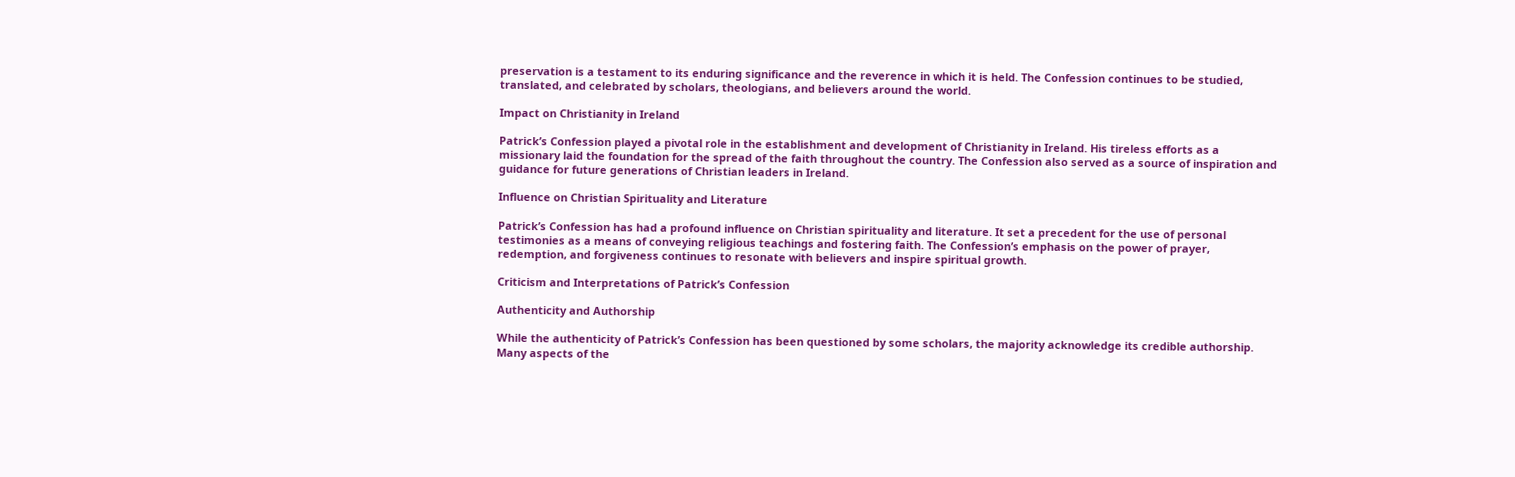preservation is a testament to its enduring significance and the reverence in which it is held. The Confession continues to be studied, translated, and celebrated by scholars, theologians, and believers around the world.

Impact on Christianity in Ireland

Patrick’s Confession played a pivotal role in the establishment and development of Christianity in Ireland. His tireless efforts as a missionary laid the foundation for the spread of the faith throughout the country. The Confession also served as a source of inspiration and guidance for future generations of Christian leaders in Ireland.

Influence on Christian Spirituality and Literature

Patrick’s Confession has had a profound influence on Christian spirituality and literature. It set a precedent for the use of personal testimonies as a means of conveying religious teachings and fostering faith. The Confession’s emphasis on the power of prayer, redemption, and forgiveness continues to resonate with believers and inspire spiritual growth.

Criticism and Interpretations of Patrick’s Confession

Authenticity and Authorship

While the authenticity of Patrick’s Confession has been questioned by some scholars, the majority acknowledge its credible authorship. Many aspects of the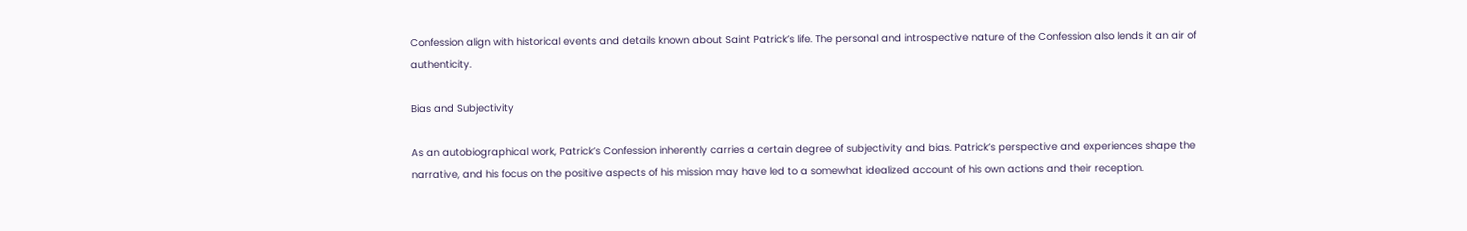Confession align with historical events and details known about Saint Patrick’s life. The personal and introspective nature of the Confession also lends it an air of authenticity.

Bias and Subjectivity

As an autobiographical work, Patrick’s Confession inherently carries a certain degree of subjectivity and bias. Patrick’s perspective and experiences shape the narrative, and his focus on the positive aspects of his mission may have led to a somewhat idealized account of his own actions and their reception.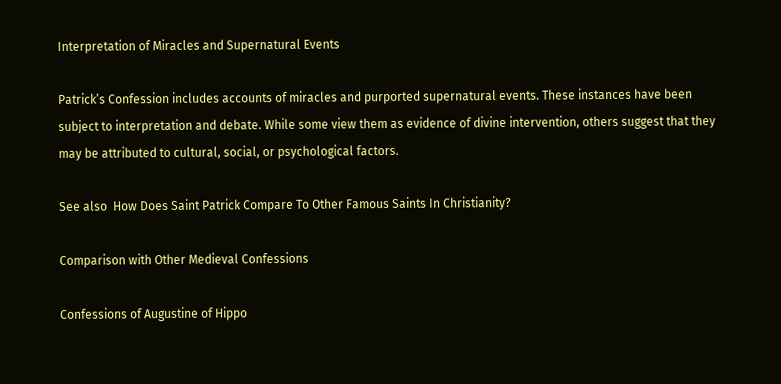Interpretation of Miracles and Supernatural Events

Patrick’s Confession includes accounts of miracles and purported supernatural events. These instances have been subject to interpretation and debate. While some view them as evidence of divine intervention, others suggest that they may be attributed to cultural, social, or psychological factors.

See also  How Does Saint Patrick Compare To Other Famous Saints In Christianity?

Comparison with Other Medieval Confessions

Confessions of Augustine of Hippo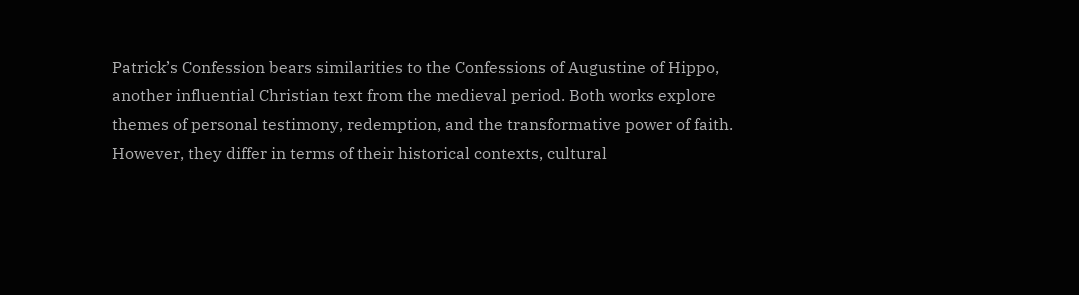Patrick’s Confession bears similarities to the Confessions of Augustine of Hippo, another influential Christian text from the medieval period. Both works explore themes of personal testimony, redemption, and the transformative power of faith. However, they differ in terms of their historical contexts, cultural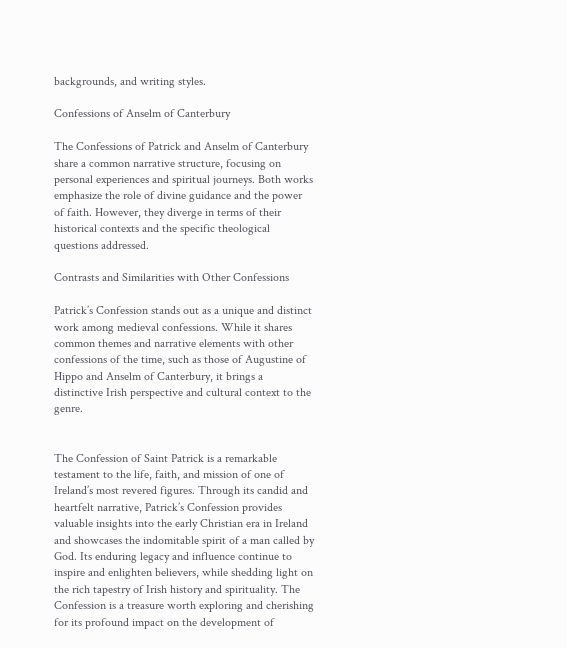backgrounds, and writing styles.

Confessions of Anselm of Canterbury

The Confessions of Patrick and Anselm of Canterbury share a common narrative structure, focusing on personal experiences and spiritual journeys. Both works emphasize the role of divine guidance and the power of faith. However, they diverge in terms of their historical contexts and the specific theological questions addressed.

Contrasts and Similarities with Other Confessions

Patrick’s Confession stands out as a unique and distinct work among medieval confessions. While it shares common themes and narrative elements with other confessions of the time, such as those of Augustine of Hippo and Anselm of Canterbury, it brings a distinctive Irish perspective and cultural context to the genre.


The Confession of Saint Patrick is a remarkable testament to the life, faith, and mission of one of Ireland’s most revered figures. Through its candid and heartfelt narrative, Patrick’s Confession provides valuable insights into the early Christian era in Ireland and showcases the indomitable spirit of a man called by God. Its enduring legacy and influence continue to inspire and enlighten believers, while shedding light on the rich tapestry of Irish history and spirituality. The Confession is a treasure worth exploring and cherishing for its profound impact on the development of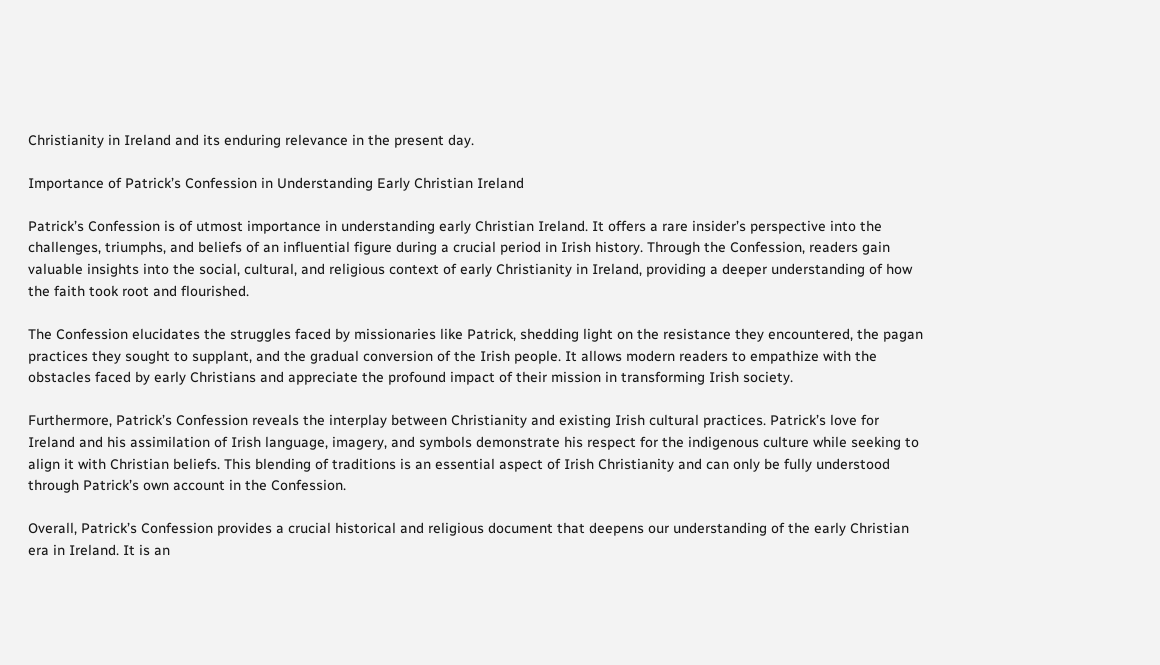Christianity in Ireland and its enduring relevance in the present day.

Importance of Patrick’s Confession in Understanding Early Christian Ireland

Patrick’s Confession is of utmost importance in understanding early Christian Ireland. It offers a rare insider’s perspective into the challenges, triumphs, and beliefs of an influential figure during a crucial period in Irish history. Through the Confession, readers gain valuable insights into the social, cultural, and religious context of early Christianity in Ireland, providing a deeper understanding of how the faith took root and flourished.

The Confession elucidates the struggles faced by missionaries like Patrick, shedding light on the resistance they encountered, the pagan practices they sought to supplant, and the gradual conversion of the Irish people. It allows modern readers to empathize with the obstacles faced by early Christians and appreciate the profound impact of their mission in transforming Irish society.

Furthermore, Patrick’s Confession reveals the interplay between Christianity and existing Irish cultural practices. Patrick’s love for Ireland and his assimilation of Irish language, imagery, and symbols demonstrate his respect for the indigenous culture while seeking to align it with Christian beliefs. This blending of traditions is an essential aspect of Irish Christianity and can only be fully understood through Patrick’s own account in the Confession.

Overall, Patrick’s Confession provides a crucial historical and religious document that deepens our understanding of the early Christian era in Ireland. It is an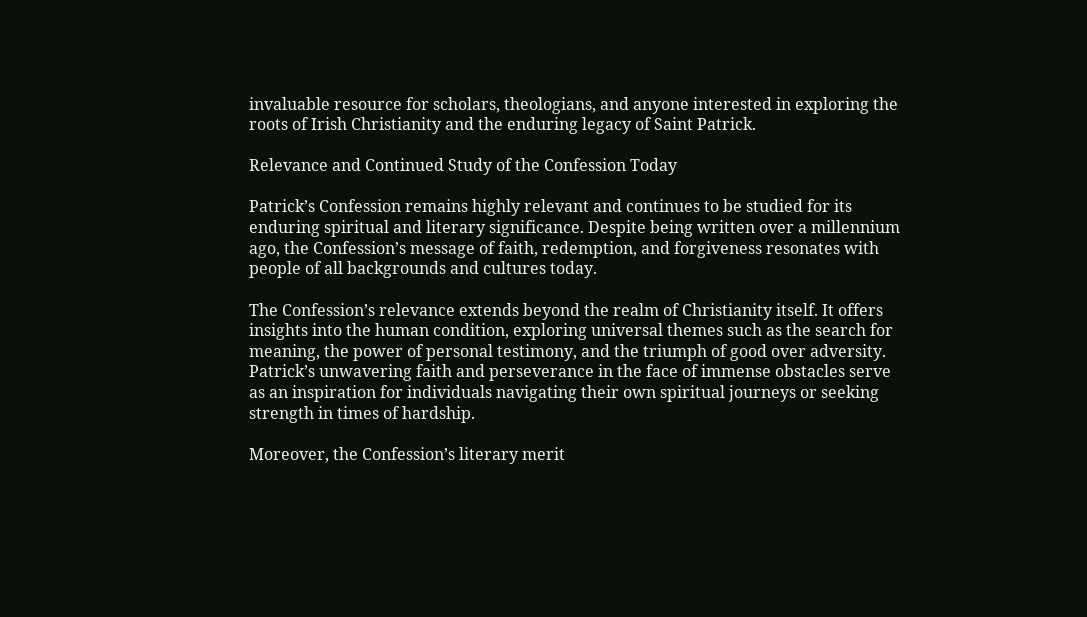invaluable resource for scholars, theologians, and anyone interested in exploring the roots of Irish Christianity and the enduring legacy of Saint Patrick.

Relevance and Continued Study of the Confession Today

Patrick’s Confession remains highly relevant and continues to be studied for its enduring spiritual and literary significance. Despite being written over a millennium ago, the Confession’s message of faith, redemption, and forgiveness resonates with people of all backgrounds and cultures today.

The Confession’s relevance extends beyond the realm of Christianity itself. It offers insights into the human condition, exploring universal themes such as the search for meaning, the power of personal testimony, and the triumph of good over adversity. Patrick’s unwavering faith and perseverance in the face of immense obstacles serve as an inspiration for individuals navigating their own spiritual journeys or seeking strength in times of hardship.

Moreover, the Confession’s literary merit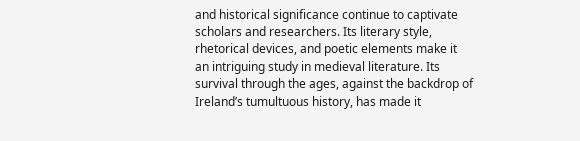and historical significance continue to captivate scholars and researchers. Its literary style, rhetorical devices, and poetic elements make it an intriguing study in medieval literature. Its survival through the ages, against the backdrop of Ireland’s tumultuous history, has made it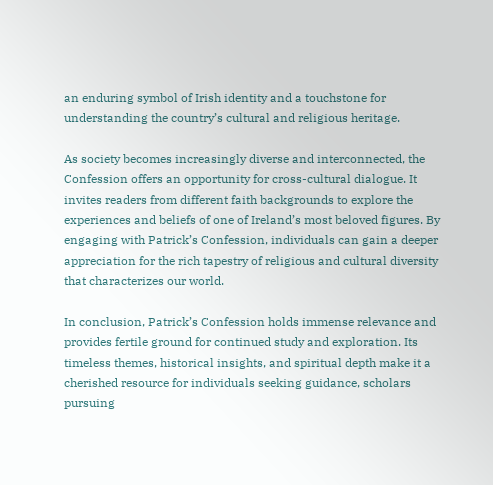an enduring symbol of Irish identity and a touchstone for understanding the country’s cultural and religious heritage.

As society becomes increasingly diverse and interconnected, the Confession offers an opportunity for cross-cultural dialogue. It invites readers from different faith backgrounds to explore the experiences and beliefs of one of Ireland’s most beloved figures. By engaging with Patrick’s Confession, individuals can gain a deeper appreciation for the rich tapestry of religious and cultural diversity that characterizes our world.

In conclusion, Patrick’s Confession holds immense relevance and provides fertile ground for continued study and exploration. Its timeless themes, historical insights, and spiritual depth make it a cherished resource for individuals seeking guidance, scholars pursuing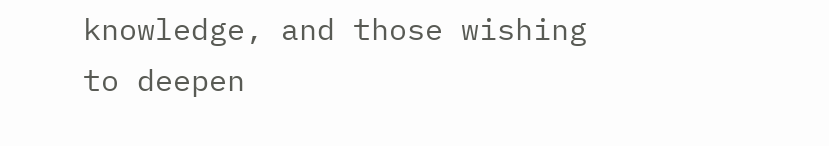knowledge, and those wishing to deepen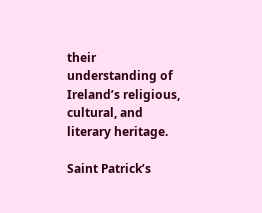their understanding of Ireland’s religious, cultural, and literary heritage.

Saint Patrick’s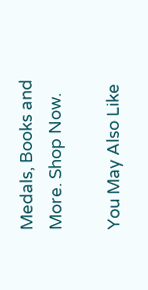Medals, Books and More. Shop Now.

You May Also Like